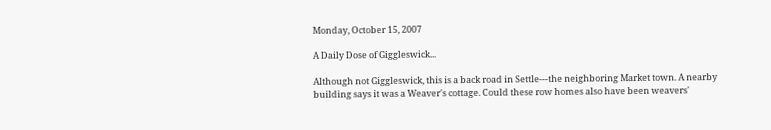Monday, October 15, 2007

A Daily Dose of Giggleswick...

Although not Giggleswick, this is a back road in Settle---the neighboring Market town. A nearby building says it was a Weaver's cottage. Could these row homes also have been weavers'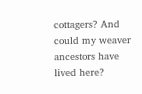cottagers? And could my weaver ancestors have lived here?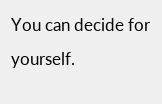You can decide for yourself.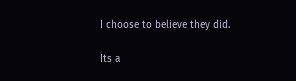I choose to believe they did.

Its a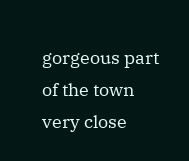gorgeous part of the town very close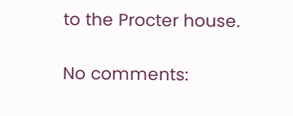to the Procter house.

No comments: